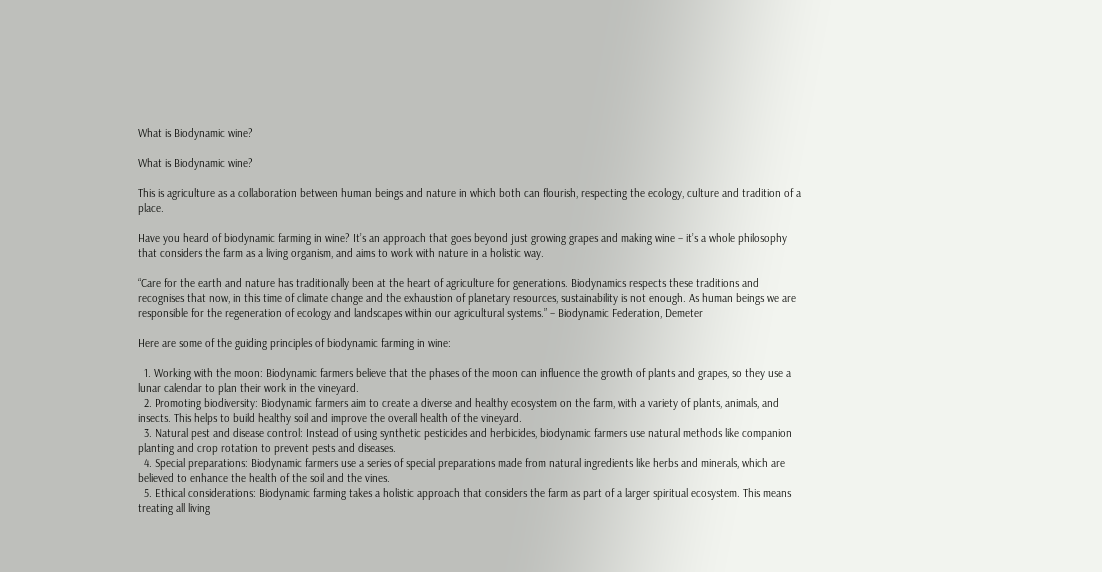What is Biodynamic wine?

What is Biodynamic wine?

This is agriculture as a collaboration between human beings and nature in which both can flourish, respecting the ecology, culture and tradition of a place.

Have you heard of biodynamic farming in wine? It’s an approach that goes beyond just growing grapes and making wine – it’s a whole philosophy that considers the farm as a living organism, and aims to work with nature in a holistic way.

“Care for the earth and nature has traditionally been at the heart of agriculture for generations. Biodynamics respects these traditions and recognises that now, in this time of climate change and the exhaustion of planetary resources, sustainability is not enough. As human beings we are responsible for the regeneration of ecology and landscapes within our agricultural systems.” – Biodynamic Federation, Demeter

Here are some of the guiding principles of biodynamic farming in wine:

  1. Working with the moon: Biodynamic farmers believe that the phases of the moon can influence the growth of plants and grapes, so they use a lunar calendar to plan their work in the vineyard.
  2. Promoting biodiversity: Biodynamic farmers aim to create a diverse and healthy ecosystem on the farm, with a variety of plants, animals, and insects. This helps to build healthy soil and improve the overall health of the vineyard.
  3. Natural pest and disease control: Instead of using synthetic pesticides and herbicides, biodynamic farmers use natural methods like companion planting and crop rotation to prevent pests and diseases.
  4. Special preparations: Biodynamic farmers use a series of special preparations made from natural ingredients like herbs and minerals, which are believed to enhance the health of the soil and the vines.
  5. Ethical considerations: Biodynamic farming takes a holistic approach that considers the farm as part of a larger spiritual ecosystem. This means treating all living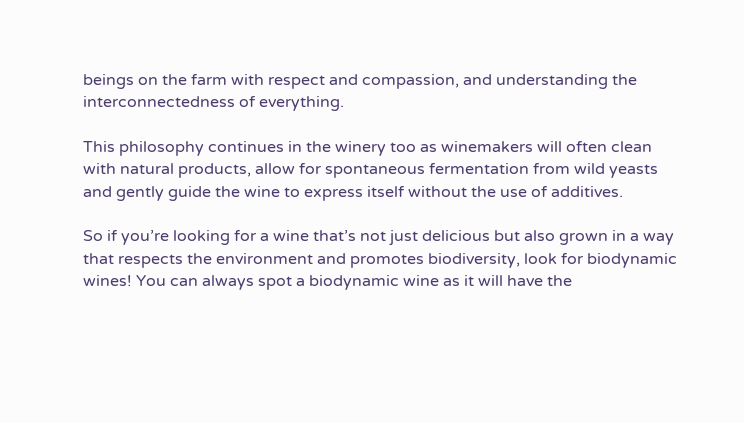beings on the farm with respect and compassion, and understanding the interconnectedness of everything.

This philosophy continues in the winery too as winemakers will often clean with natural products, allow for spontaneous fermentation from wild yeasts and gently guide the wine to express itself without the use of additives.

So if you’re looking for a wine that’s not just delicious but also grown in a way that respects the environment and promotes biodiversity, look for biodynamic wines! You can always spot a biodynamic wine as it will have the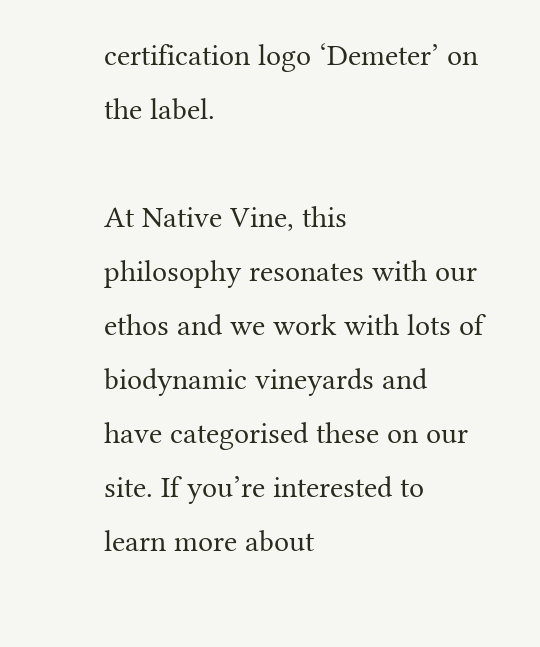certification logo ‘Demeter’ on the label.

At Native Vine, this philosophy resonates with our ethos and we work with lots of biodynamic vineyards and have categorised these on our site. If you’re interested to learn more about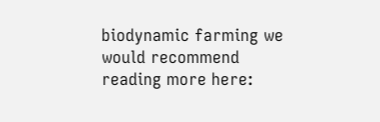biodynamic farming we would recommend reading more here: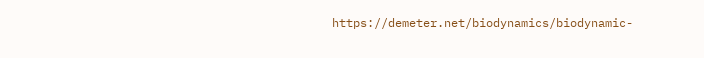https://demeter.net/biodynamics/biodynamic-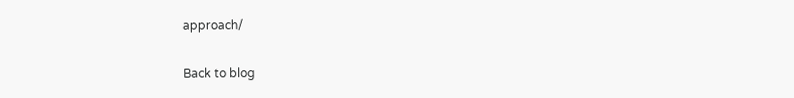approach/

Back to blog